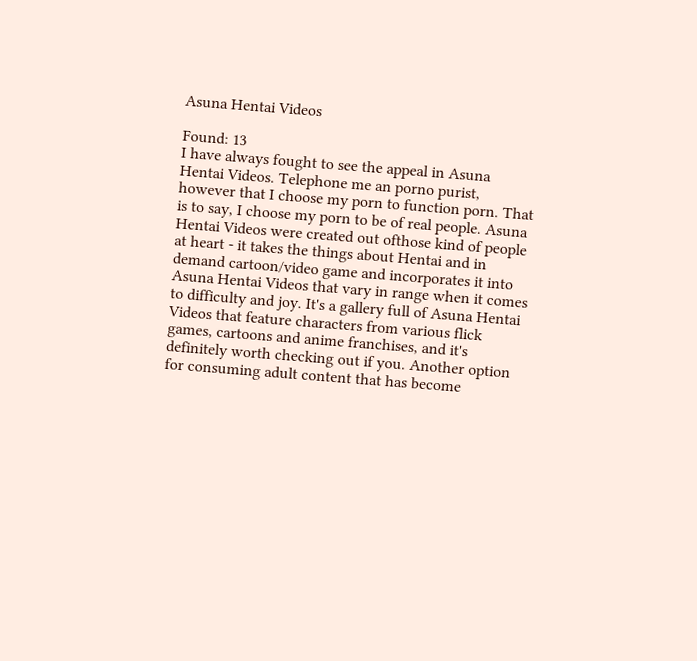Asuna Hentai Videos

Found: 13
I have always fought to see the appeal in Asuna Hentai Videos. Telephone me an porno purist, however that I choose my porn to function porn. That is to say, I choose my porn to be of real people. Asuna Hentai Videos were created out ofthose kind of people at heart - it takes the things about Hentai and in demand cartoon/video game and incorporates it into Asuna Hentai Videos that vary in range when it comes to difficulty and joy. It's a gallery full of Asuna Hentai Videos that feature characters from various flick games, cartoons and anime franchises, and it's definitely worth checking out if you. Another option for consuming adult content that has become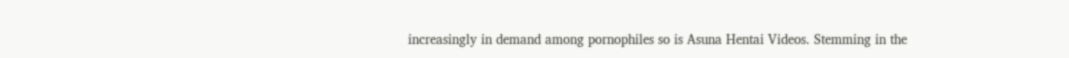increasingly in demand among pornophiles so is Asuna Hentai Videos. Stemming in the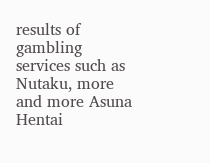results of gambling services such as Nutaku, more and more Asuna Hentai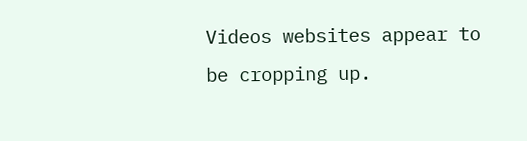Videos websites appear to be cropping up.